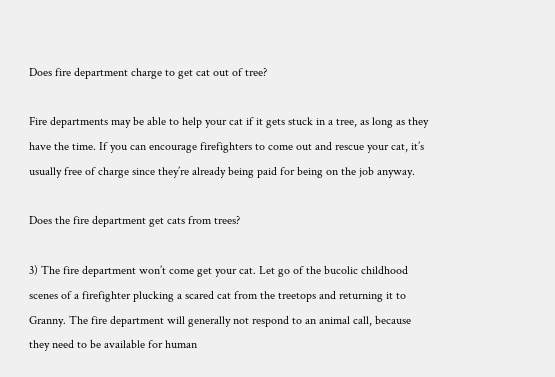Does fire department charge to get cat out of tree?

Fire departments may be able to help your cat if it gets stuck in a tree, as long as they have the time. If you can encourage firefighters to come out and rescue your cat, it’s usually free of charge since they’re already being paid for being on the job anyway.

Does the fire department get cats from trees?

3) The fire department won’t come get your cat. Let go of the bucolic childhood scenes of a firefighter plucking a scared cat from the treetops and returning it to Granny. The fire department will generally not respond to an animal call, because they need to be available for human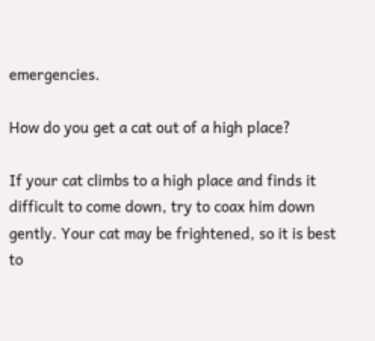emergencies.

How do you get a cat out of a high place?

If your cat climbs to a high place and finds it difficult to come down, try to coax him down gently. Your cat may be frightened, so it is best to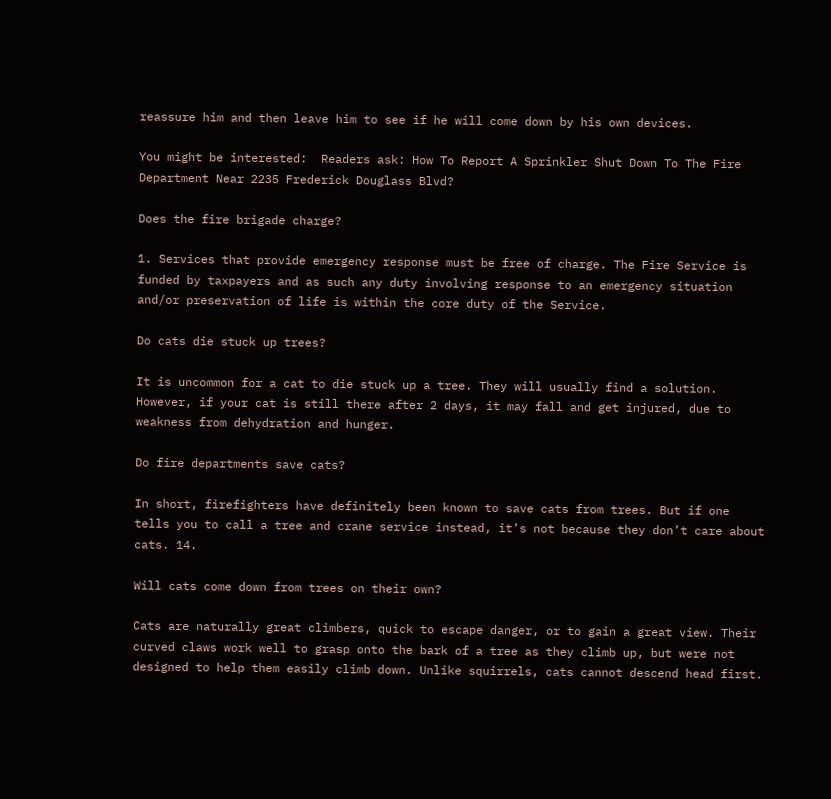reassure him and then leave him to see if he will come down by his own devices.

You might be interested:  Readers ask: How To Report A Sprinkler Shut Down To The Fire Department Near 2235 Frederick Douglass Blvd?

Does the fire brigade charge?

1. Services that provide emergency response must be free of charge. The Fire Service is funded by taxpayers and as such any duty involving response to an emergency situation and/or preservation of life is within the core duty of the Service.

Do cats die stuck up trees?

It is uncommon for a cat to die stuck up a tree. They will usually find a solution. However, if your cat is still there after 2 days, it may fall and get injured, due to weakness from dehydration and hunger.

Do fire departments save cats?

In short, firefighters have definitely been known to save cats from trees. But if one tells you to call a tree and crane service instead, it’s not because they don’t care about cats. 14.

Will cats come down from trees on their own?

Cats are naturally great climbers, quick to escape danger, or to gain a great view. Their curved claws work well to grasp onto the bark of a tree as they climb up, but were not designed to help them easily climb down. Unlike squirrels, cats cannot descend head first.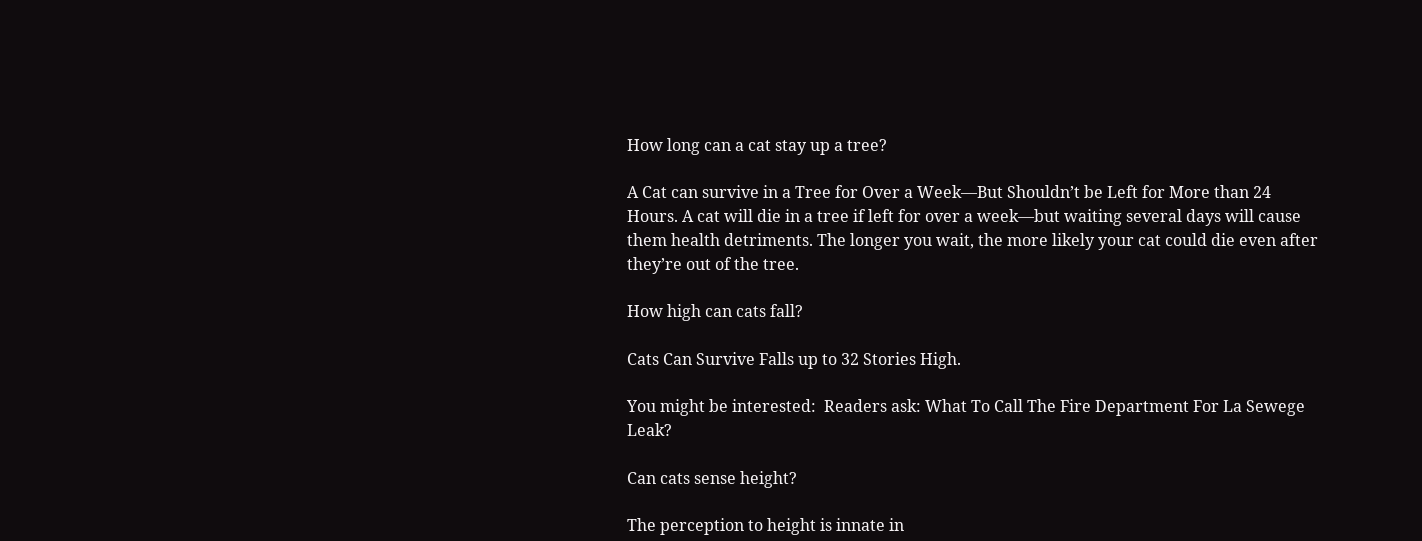How long can a cat stay up a tree?

A Cat can survive in a Tree for Over a Week—But Shouldn’t be Left for More than 24 Hours. A cat will die in a tree if left for over a week—but waiting several days will cause them health detriments. The longer you wait, the more likely your cat could die even after they’re out of the tree.

How high can cats fall?

Cats Can Survive Falls up to 32 Stories High.

You might be interested:  Readers ask: What To Call The Fire Department For La Sewege Leak?

Can cats sense height?

The perception to height is innate in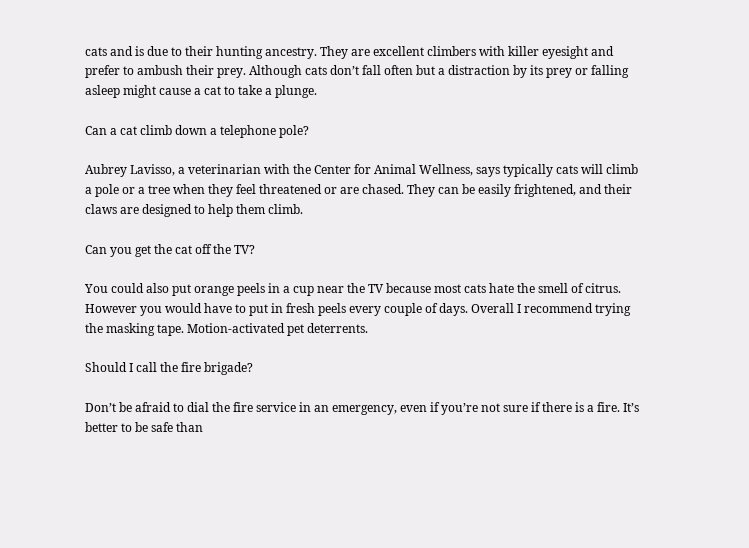cats and is due to their hunting ancestry. They are excellent climbers with killer eyesight and prefer to ambush their prey. Although cats don’t fall often but a distraction by its prey or falling asleep might cause a cat to take a plunge.

Can a cat climb down a telephone pole?

Aubrey Lavisso, a veterinarian with the Center for Animal Wellness, says typically cats will climb a pole or a tree when they feel threatened or are chased. They can be easily frightened, and their claws are designed to help them climb.

Can you get the cat off the TV?

You could also put orange peels in a cup near the TV because most cats hate the smell of citrus. However you would have to put in fresh peels every couple of days. Overall I recommend trying the masking tape. Motion-activated pet deterrents.

Should I call the fire brigade?

Don’t be afraid to dial the fire service in an emergency, even if you’re not sure if there is a fire. It’s better to be safe than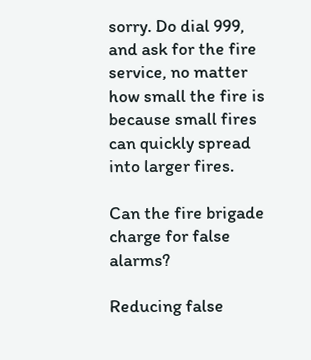sorry. Do dial 999, and ask for the fire service, no matter how small the fire is because small fires can quickly spread into larger fires.

Can the fire brigade charge for false alarms?

Reducing false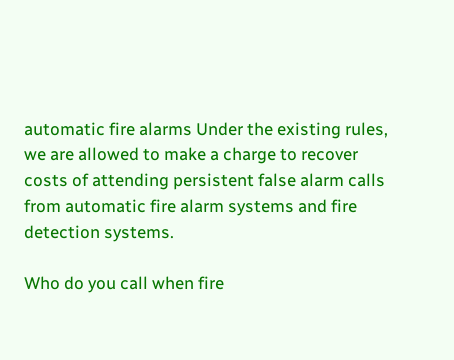automatic fire alarms Under the existing rules, we are allowed to make a charge to recover costs of attending persistent false alarm calls from automatic fire alarm systems and fire detection systems.

Who do you call when fire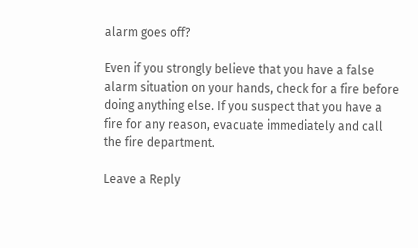alarm goes off?

Even if you strongly believe that you have a false alarm situation on your hands, check for a fire before doing anything else. If you suspect that you have a fire for any reason, evacuate immediately and call the fire department.

Leave a Reply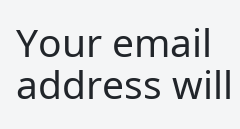Your email address will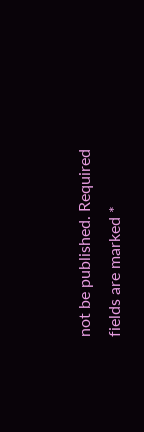not be published. Required fields are marked *